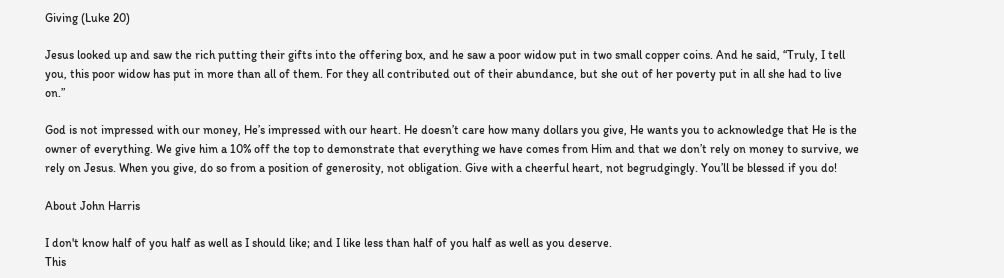Giving (Luke 20)

Jesus looked up and saw the rich putting their gifts into the offering box, and he saw a poor widow put in two small copper coins. And he said, “Truly, I tell you, this poor widow has put in more than all of them. For they all contributed out of their abundance, but she out of her poverty put in all she had to live on.”

God is not impressed with our money, He’s impressed with our heart. He doesn’t care how many dollars you give, He wants you to acknowledge that He is the owner of everything. We give him a 10% off the top to demonstrate that everything we have comes from Him and that we don’t rely on money to survive, we rely on Jesus. When you give, do so from a position of generosity, not obligation. Give with a cheerful heart, not begrudgingly. You’ll be blessed if you do!

About John Harris

I don't know half of you half as well as I should like; and I like less than half of you half as well as you deserve.
This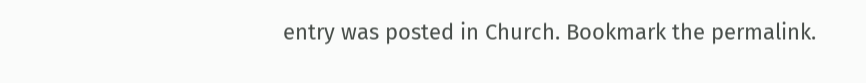entry was posted in Church. Bookmark the permalink.